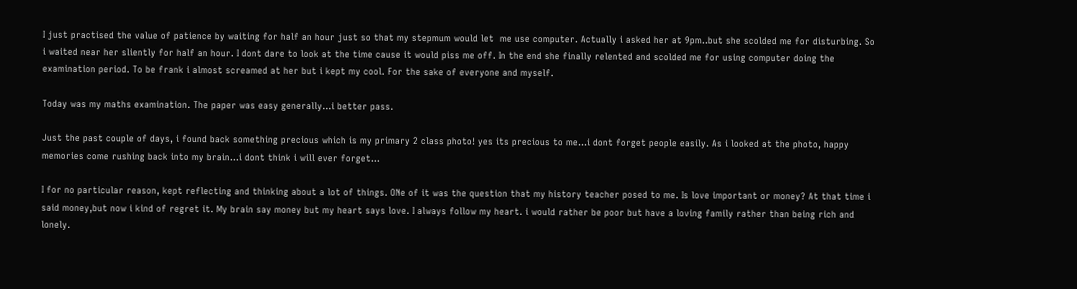I just practised the value of patience by waiting for half an hour just so that my stepmum would let  me use computer. Actually i asked her at 9pm..but she scolded me for disturbing. So i waited near her sliently for half an hour. I dont dare to look at the time cause it would piss me off. In the end she finally relented and scolded me for using computer doing the examination period. To be frank i almost screamed at her but i kept my cool. For the sake of everyone and myself.

Today was my maths examination. The paper was easy generally…i better pass.

Just the past couple of days, i found back something precious which is my primary 2 class photo! yes its precious to me…i dont forget people easily. As i looked at the photo, happy memories come rushing back into my brain…i dont think i will ever forget…

I for no particular reason, kept reflecting and thinking about a lot of things. ONe of it was the question that my history teacher posed to me. Is love important or money? At that time i said money,but now i kind of regret it. My brain say money but my heart says love. I always follow my heart. i would rather be poor but have a loving family rather than being rich and lonely.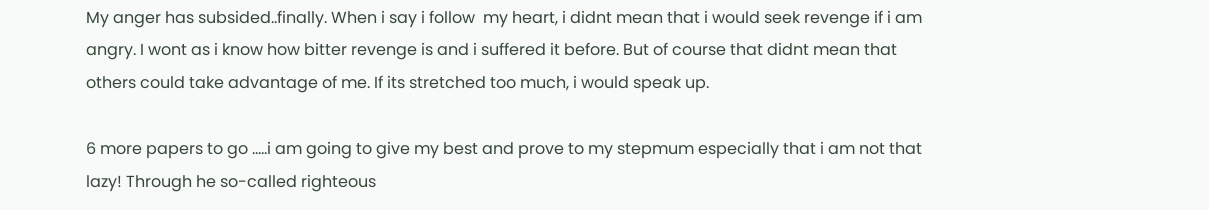My anger has subsided..finally. When i say i follow  my heart, i didnt mean that i would seek revenge if i am angry. I wont as i know how bitter revenge is and i suffered it before. But of course that didnt mean that others could take advantage of me. If its stretched too much, i would speak up.

6 more papers to go …..i am going to give my best and prove to my stepmum especially that i am not that lazy! Through he so-called righteous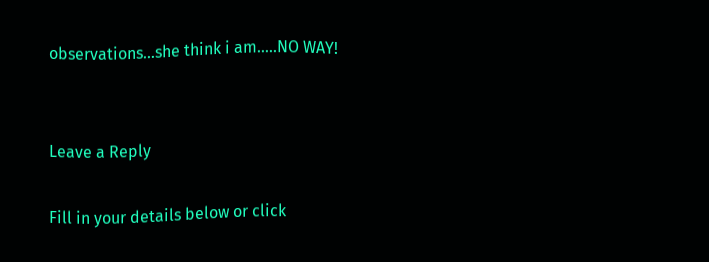observations…she think i am…..NO WAY!


Leave a Reply

Fill in your details below or click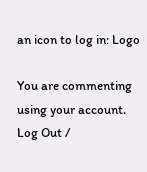an icon to log in: Logo

You are commenting using your account. Log Out /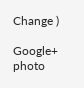Change )

Google+ photo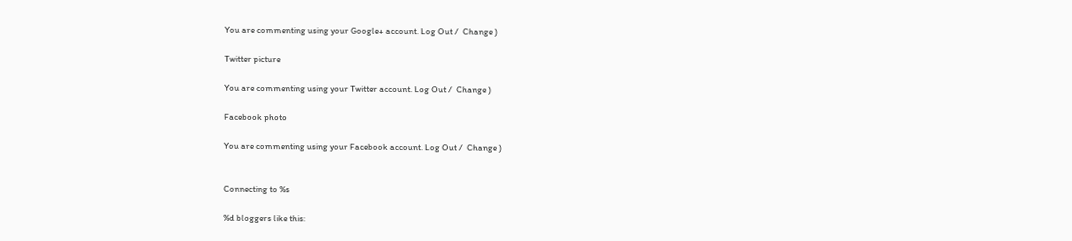You are commenting using your Google+ account. Log Out /  Change )

Twitter picture

You are commenting using your Twitter account. Log Out /  Change )

Facebook photo

You are commenting using your Facebook account. Log Out /  Change )


Connecting to %s

%d bloggers like this: